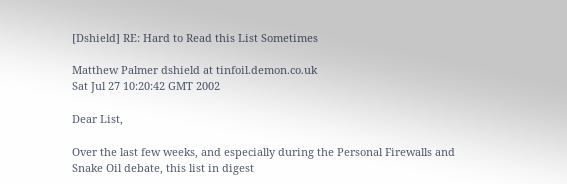[Dshield] RE: Hard to Read this List Sometimes

Matthew Palmer dshield at tinfoil.demon.co.uk
Sat Jul 27 10:20:42 GMT 2002

Dear List,

Over the last few weeks, and especially during the Personal Firewalls and
Snake Oil debate, this list in digest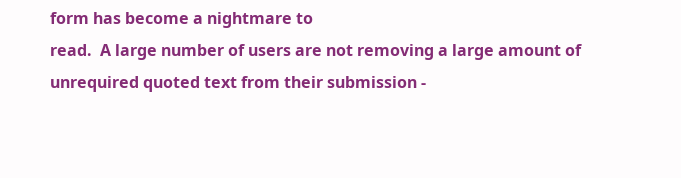form has become a nightmare to
read.  A large number of users are not removing a large amount of
unrequired quoted text from their submission -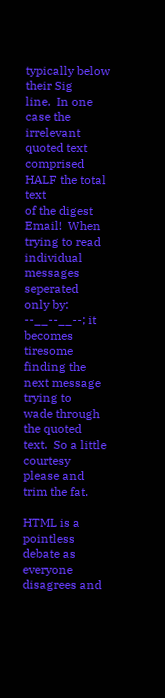typically below their Sig
line.  In one case the irrelevant quoted text comprised HALF the total text
of the digest Email!  When trying to read individual messages seperated
only by: --__--__--; it becomes tiresome finding the next message trying to
wade through the quoted text.  So a little courtesy please and trim the fat.

HTML is a pointless debate as everyone disagrees and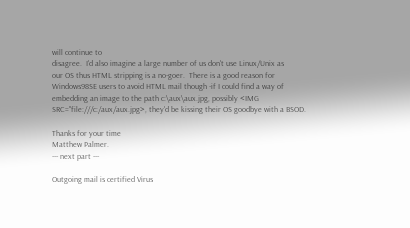will continue to
disagree.  I'd also imagine a large number of us don't use Linux/Unix as
our OS thus HTML stripping is a no-goer.  There is a good reason for
Windows98SE users to avoid HTML mail though -if I could find a way of
embedding an image to the path c:\aux\aux.jpg, possibly <IMG
SRC="file:///c:/aux/aux.jpg>, they'd be kissing their OS goodbye with a BSOD.

Thanks for your time
Matthew Palmer.
--- next part ---

Outgoing mail is certified Virus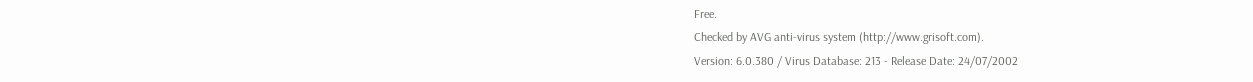Free.
Checked by AVG anti-virus system (http://www.grisoft.com).
Version: 6.0.380 / Virus Database: 213 - Release Date: 24/07/2002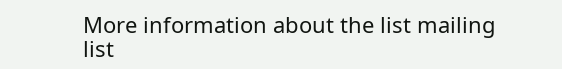More information about the list mailing list